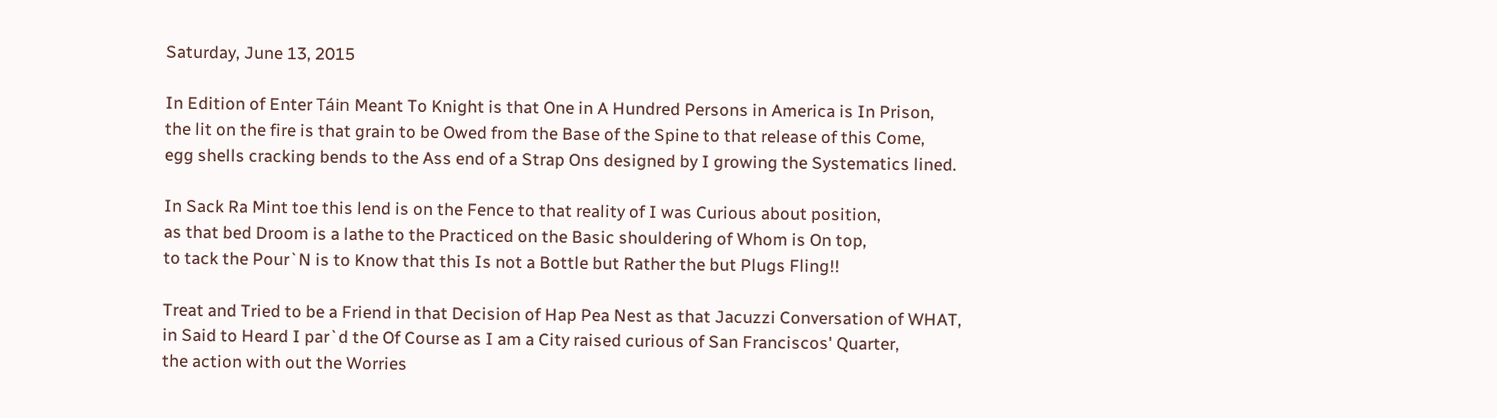Saturday, June 13, 2015

In Edition of Enter Táin Meant To Knight is that One in A Hundred Persons in America is In Prison,
the lit on the fire is that grain to be Owed from the Base of the Spine to that release of this Come,
egg shells cracking bends to the Ass end of a Strap Ons designed by I growing the Systematics lined.

In Sack Ra Mint toe this lend is on the Fence to that reality of I was Curious about position,
as that bed Droom is a lathe to the Practiced on the Basic shouldering of Whom is On top,
to tack the Pour`N is to Know that this Is not a Bottle but Rather the but Plugs Fling!!

Treat and Tried to be a Friend in that Decision of Hap Pea Nest as that Jacuzzi Conversation of WHAT,
in Said to Heard I par`d the Of Course as I am a City raised curious of San Franciscos' Quarter,
the action with out the Worries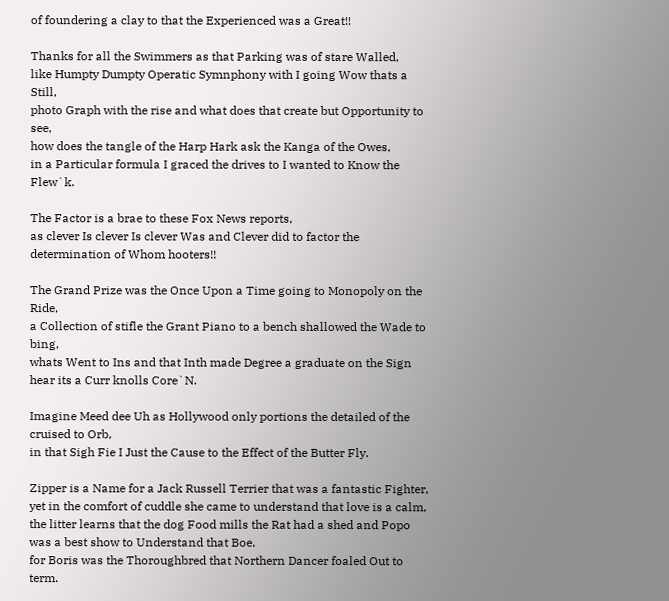of foundering a clay to that the Experienced was a Great!!

Thanks for all the Swimmers as that Parking was of stare Walled,
like Humpty Dumpty Operatic Symnphony with I going Wow thats a Still,
photo Graph with the rise and what does that create but Opportunity to see,
how does the tangle of the Harp Hark ask the Kanga of the Owes,
in a Particular formula I graced the drives to I wanted to Know the Flew`k.

The Factor is a brae to these Fox News reports,
as clever Is clever Is clever Was and Clever did to factor the determination of Whom hooters!!

The Grand Prize was the Once Upon a Time going to Monopoly on the Ride,
a Collection of stifle the Grant Piano to a bench shallowed the Wade to bing,
whats Went to Ins and that Inth made Degree a graduate on the Sign hear its a Curr knolls Core`N.

Imagine Meed dee Uh as Hollywood only portions the detailed of the cruised to Orb,
in that Sigh Fie I Just the Cause to the Effect of the Butter Fly.

Zipper is a Name for a Jack Russell Terrier that was a fantastic Fighter,
yet in the comfort of cuddle she came to understand that love is a calm,
the litter learns that the dog Food mills the Rat had a shed and Popo was a best show to Understand that Boe,
for Boris was the Thoroughbred that Northern Dancer foaled Out to term.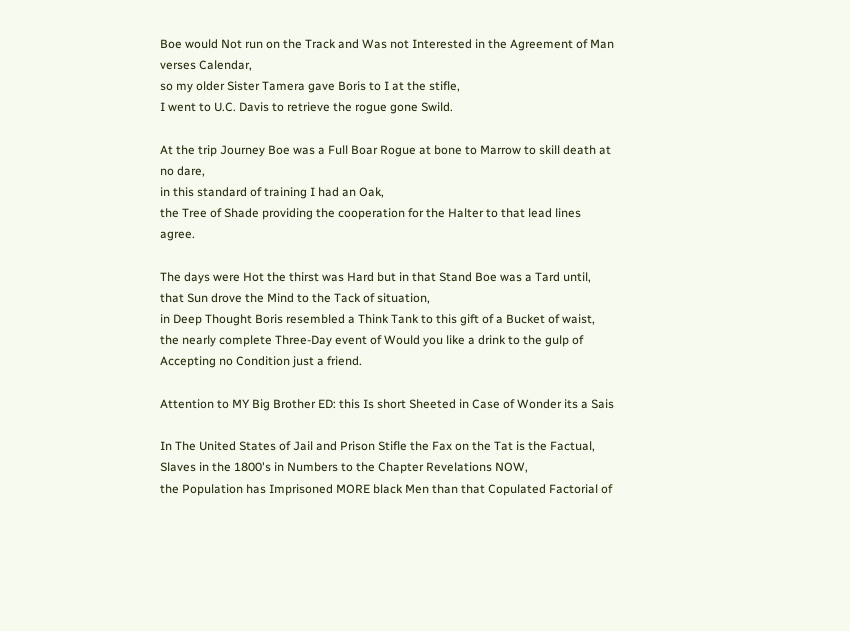Boe would Not run on the Track and Was not Interested in the Agreement of Man verses Calendar,
so my older Sister Tamera gave Boris to I at the stifle,
I went to U.C. Davis to retrieve the rogue gone Swild.

At the trip Journey Boe was a Full Boar Rogue at bone to Marrow to skill death at no dare,
in this standard of training I had an Oak,
the Tree of Shade providing the cooperation for the Halter to that lead lines agree.

The days were Hot the thirst was Hard but in that Stand Boe was a Tard until,
that Sun drove the Mind to the Tack of situation,
in Deep Thought Boris resembled a Think Tank to this gift of a Bucket of waist,
the nearly complete Three-Day event of Would you like a drink to the gulp of Accepting no Condition just a friend.

Attention to MY Big Brother ED: this Is short Sheeted in Case of Wonder its a Sais

In The United States of Jail and Prison Stifle the Fax on the Tat is the Factual,
Slaves in the 1800's in Numbers to the Chapter Revelations NOW,
the Population has Imprisoned MORE black Men than that Copulated Factorial of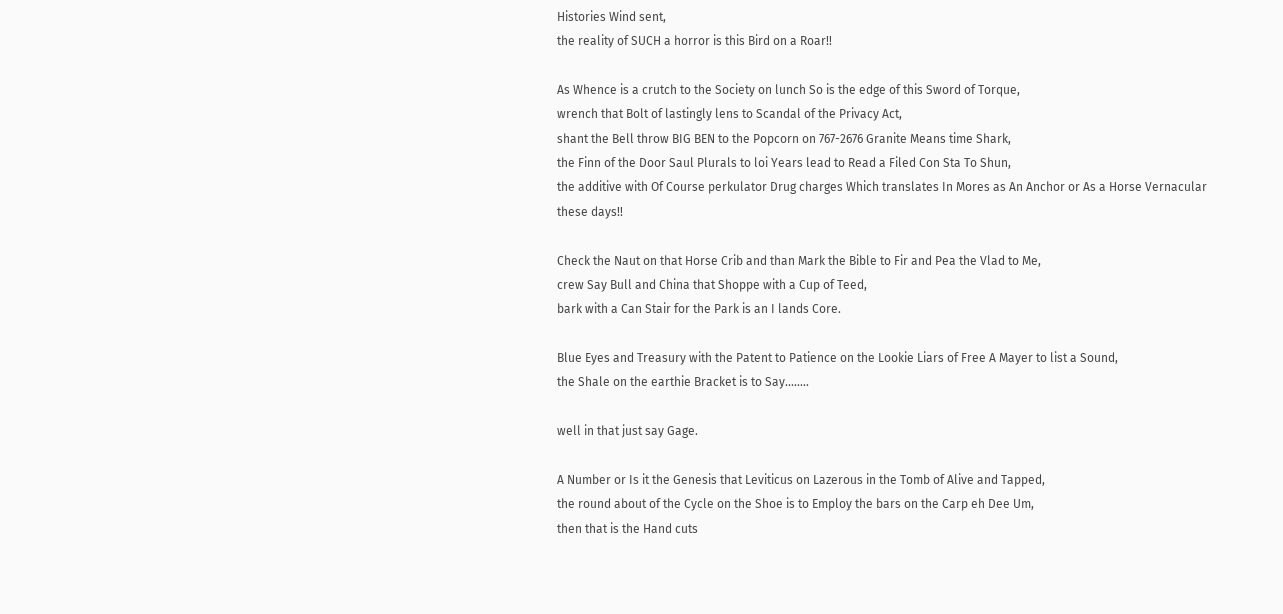Histories Wind sent,
the reality of SUCH a horror is this Bird on a Roar!!

As Whence is a crutch to the Society on lunch So is the edge of this Sword of Torque,
wrench that Bolt of lastingly lens to Scandal of the Privacy Act,
shant the Bell throw BIG BEN to the Popcorn on 767-2676 Granite Means time Shark,
the Finn of the Door Saul Plurals to loi Years lead to Read a Filed Con Sta To Shun,
the additive with Of Course perkulator Drug charges Which translates In Mores as An Anchor or As a Horse Vernacular these days!!

Check the Naut on that Horse Crib and than Mark the Bible to Fir and Pea the Vlad to Me,
crew Say Bull and China that Shoppe with a Cup of Teed,
bark with a Can Stair for the Park is an I lands Core.

Blue Eyes and Treasury with the Patent to Patience on the Lookie Liars of Free A Mayer to list a Sound,
the Shale on the earthie Bracket is to Say........

well in that just say Gage.

A Number or Is it the Genesis that Leviticus on Lazerous in the Tomb of Alive and Tapped,
the round about of the Cycle on the Shoe is to Employ the bars on the Carp eh Dee Um,
then that is the Hand cuts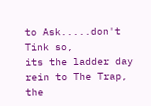to Ask.....don't Tink so,
its the ladder day rein to The Trap, the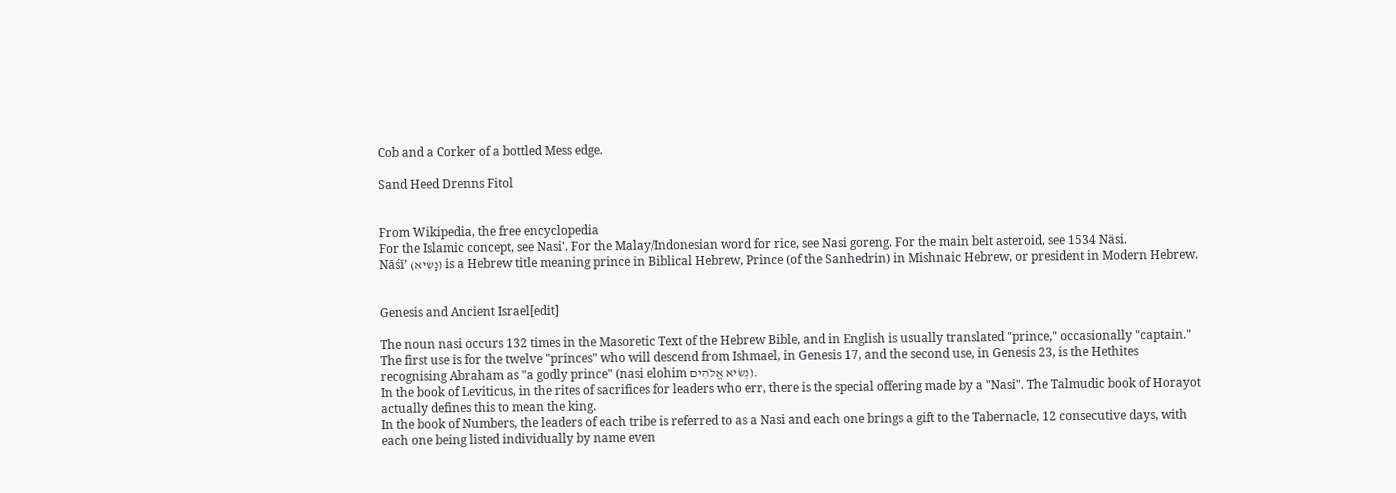Cob and a Corker of a bottled Mess edge.

Sand Heed Drenns Fitol


From Wikipedia, the free encyclopedia
For the Islamic concept, see Nasi'. For the Malay/Indonesian word for rice, see Nasi goreng. For the main belt asteroid, see 1534 Näsi.
Nāśī’ (נָשִׂיא) is a Hebrew title meaning prince in Biblical Hebrew, Prince (of the Sanhedrin) in Mishnaic Hebrew, or president in Modern Hebrew.


Genesis and Ancient Israel[edit]

The noun nasi occurs 132 times in the Masoretic Text of the Hebrew Bible, and in English is usually translated "prince," occasionally "captain." The first use is for the twelve "princes" who will descend from Ishmael, in Genesis 17, and the second use, in Genesis 23, is the Hethites recognising Abraham as "a godly prince" (nasi elohim נְשִׂיא אֱלֹהִים).
In the book of Leviticus, in the rites of sacrifices for leaders who err, there is the special offering made by a "Nasi". The Talmudic book of Horayot actually defines this to mean the king.
In the book of Numbers, the leaders of each tribe is referred to as a Nasi and each one brings a gift to the Tabernacle, 12 consecutive days, with each one being listed individually by name even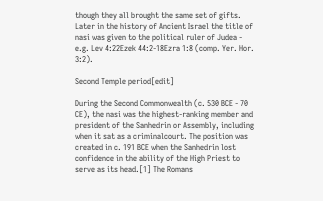though they all brought the same set of gifts.
Later in the history of Ancient Israel the title of nasi was given to the political ruler of Judea - e.g. Lev 4:22Ezek 44:2-18Ezra 1:8 (comp. Yer. Hor. 3:2).

Second Temple period[edit]

During the Second Commonwealth (c. 530 BCE - 70 CE), the nasi was the highest-ranking member and president of the Sanhedrin or Assembly, including when it sat as a criminalcourt. The position was created in c. 191 BCE when the Sanhedrin lost confidence in the ability of the High Priest to serve as its head.[1] The Romans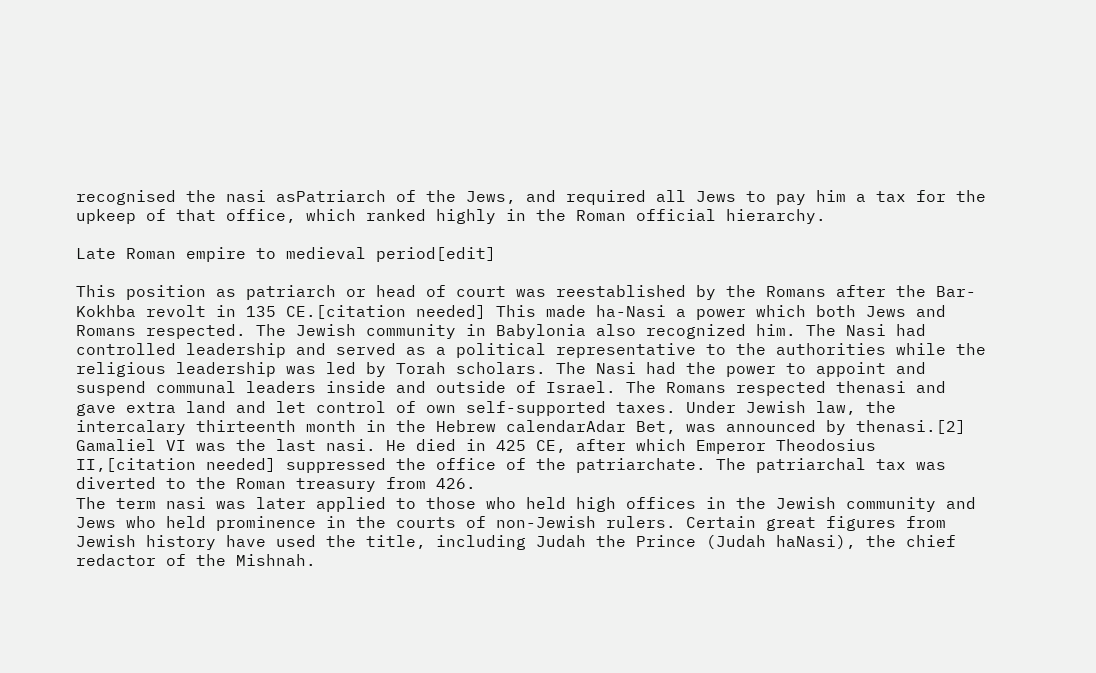recognised the nasi asPatriarch of the Jews, and required all Jews to pay him a tax for the upkeep of that office, which ranked highly in the Roman official hierarchy.

Late Roman empire to medieval period[edit]

This position as patriarch or head of court was reestablished by the Romans after the Bar-Kokhba revolt in 135 CE.[citation needed] This made ha-Nasi a power which both Jews and Romans respected. The Jewish community in Babylonia also recognized him. The Nasi had controlled leadership and served as a political representative to the authorities while the religious leadership was led by Torah scholars. The Nasi had the power to appoint and suspend communal leaders inside and outside of Israel. The Romans respected thenasi and gave extra land and let control of own self-supported taxes. Under Jewish law, the intercalary thirteenth month in the Hebrew calendarAdar Bet, was announced by thenasi.[2]
Gamaliel VI was the last nasi. He died in 425 CE, after which Emperor Theodosius II,[citation needed] suppressed the office of the patriarchate. The patriarchal tax was diverted to the Roman treasury from 426.
The term nasi was later applied to those who held high offices in the Jewish community and Jews who held prominence in the courts of non-Jewish rulers. Certain great figures from Jewish history have used the title, including Judah the Prince (Judah haNasi), the chief redactor of the Mishnah.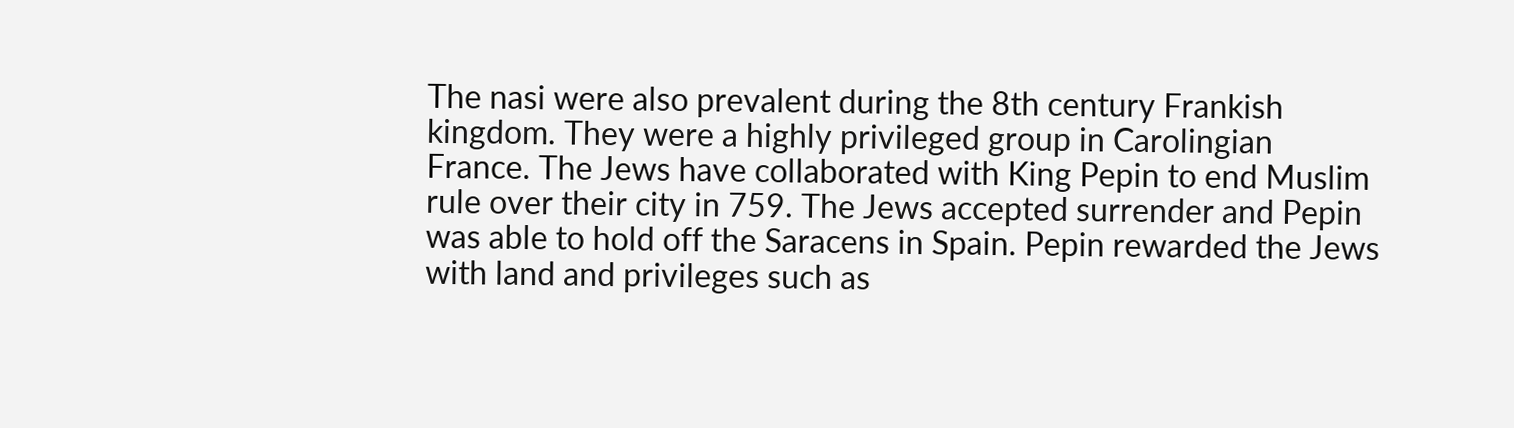The nasi were also prevalent during the 8th century Frankish kingdom. They were a highly privileged group in Carolingian France. The Jews have collaborated with King Pepin to end Muslim rule over their city in 759. The Jews accepted surrender and Pepin was able to hold off the Saracens in Spain. Pepin rewarded the Jews with land and privileges such as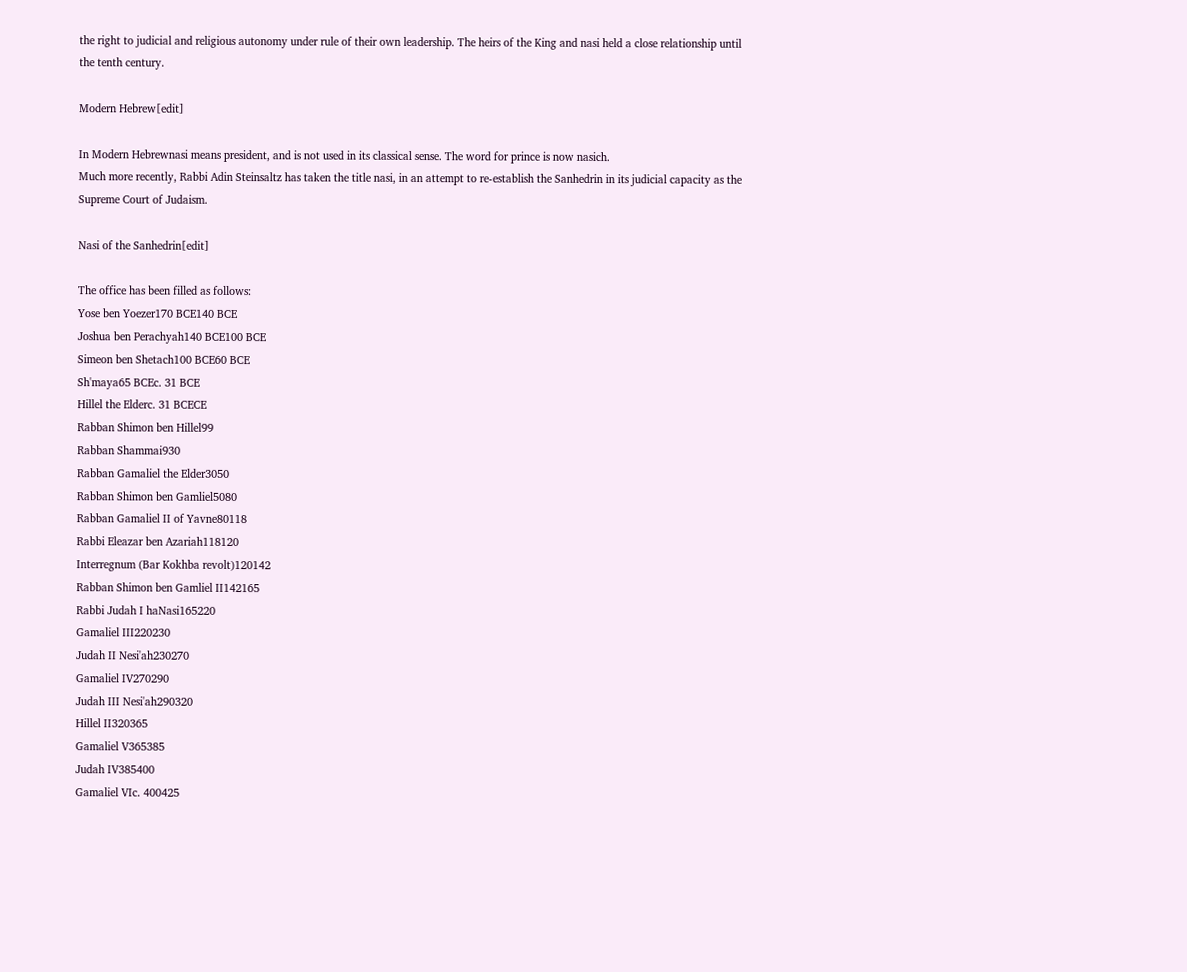the right to judicial and religious autonomy under rule of their own leadership. The heirs of the King and nasi held a close relationship until the tenth century.

Modern Hebrew[edit]

In Modern Hebrewnasi means president, and is not used in its classical sense. The word for prince is now nasich.
Much more recently, Rabbi Adin Steinsaltz has taken the title nasi, in an attempt to re-establish the Sanhedrin in its judicial capacity as the Supreme Court of Judaism.

Nasi of the Sanhedrin[edit]

The office has been filled as follows:
Yose ben Yoezer170 BCE140 BCE
Joshua ben Perachyah140 BCE100 BCE
Simeon ben Shetach100 BCE60 BCE
Sh'maya65 BCEc. 31 BCE
Hillel the Elderc. 31 BCECE
Rabban Shimon ben Hillel99
Rabban Shammai930
Rabban Gamaliel the Elder3050
Rabban Shimon ben Gamliel5080
Rabban Gamaliel II of Yavne80118
Rabbi Eleazar ben Azariah118120
Interregnum (Bar Kokhba revolt)120142
Rabban Shimon ben Gamliel II142165
Rabbi Judah I haNasi165220
Gamaliel III220230
Judah II Nesi'ah230270
Gamaliel IV270290
Judah III Nesi'ah290320
Hillel II320365
Gamaliel V365385
Judah IV385400
Gamaliel VIc. 400425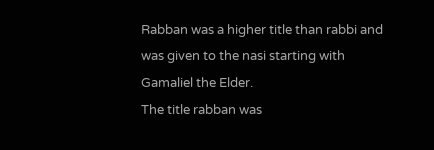Rabban was a higher title than rabbi and was given to the nasi starting with Gamaliel the Elder.
The title rabban was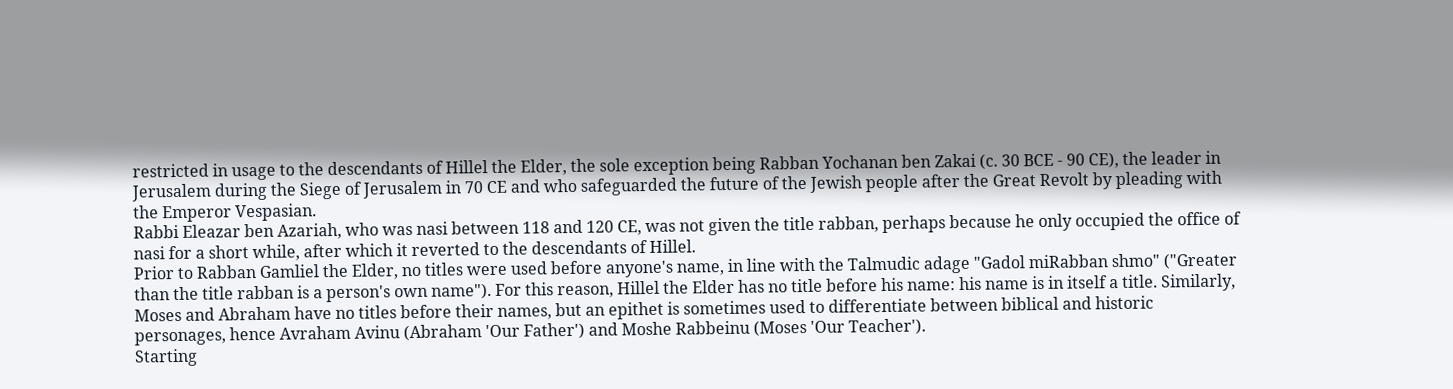restricted in usage to the descendants of Hillel the Elder, the sole exception being Rabban Yochanan ben Zakai (c. 30 BCE - 90 CE), the leader in Jerusalem during the Siege of Jerusalem in 70 CE and who safeguarded the future of the Jewish people after the Great Revolt by pleading with the Emperor Vespasian.
Rabbi Eleazar ben Azariah, who was nasi between 118 and 120 CE, was not given the title rabban, perhaps because he only occupied the office of nasi for a short while, after which it reverted to the descendants of Hillel.
Prior to Rabban Gamliel the Elder, no titles were used before anyone's name, in line with the Talmudic adage "Gadol miRabban shmo" ("Greater than the title rabban is a person's own name"). For this reason, Hillel the Elder has no title before his name: his name is in itself a title. Similarly, Moses and Abraham have no titles before their names, but an epithet is sometimes used to differentiate between biblical and historic personages, hence Avraham Avinu (Abraham 'Our Father') and Moshe Rabbeinu (Moses 'Our Teacher').
Starting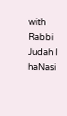with Rabbi Judah I haNasi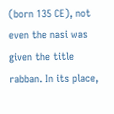(born 135 CE), not even the nasi was given the title rabban. In its place,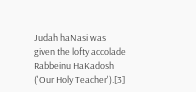Judah haNasi was given the lofty accolade Rabbeinu HaKadosh ('Our Holy Teacher').[3]